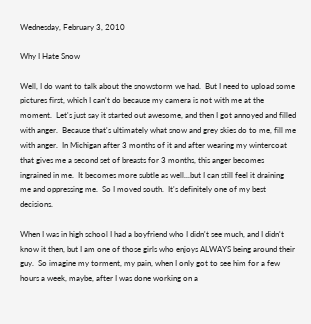Wednesday, February 3, 2010

Why I Hate Snow

Well, I do want to talk about the snowstorm we had.  But I need to upload some pictures first, which I can't do because my camera is not with me at the moment.  Let's just say it started out awesome, and then I got annoyed and filled with anger.  Because that's ultimately what snow and grey skies do to me, fill me with anger.  In Michigan after 3 months of it and after wearing my wintercoat that gives me a second set of breasts for 3 months, this anger becomes ingrained in me.  It becomes more subtle as well...but I can still feel it draining me and oppressing me.  So I moved south.  It's definitely one of my best decisions.

When I was in high school I had a boyfriend who I didn't see much, and I didn't know it then, but I am one of those girls who enjoys ALWAYS being around their guy.  So imagine my torment, my pain, when I only got to see him for a few hours a week, maybe, after I was done working on a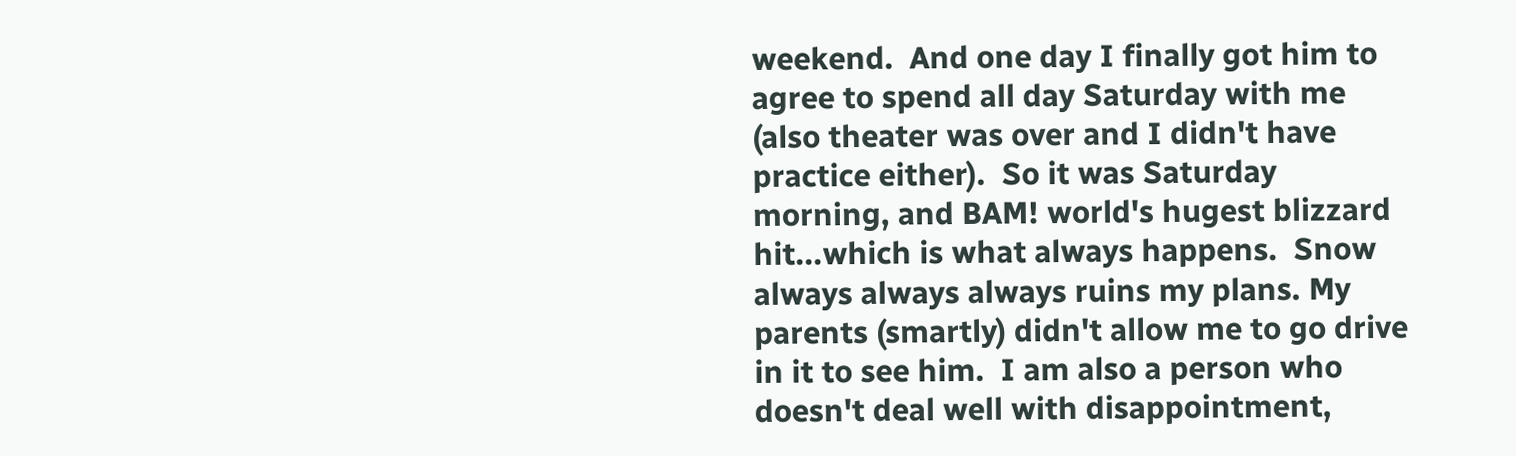weekend.  And one day I finally got him to agree to spend all day Saturday with me (also theater was over and I didn't have practice either).  So it was Saturday morning, and BAM! world's hugest blizzard hit...which is what always happens.  Snow always always always ruins my plans. My parents (smartly) didn't allow me to go drive in it to see him.  I am also a person who doesn't deal well with disappointment,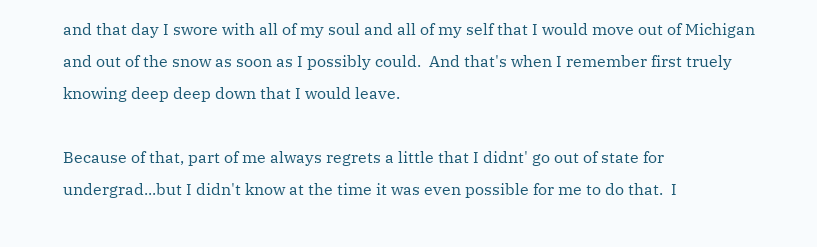and that day I swore with all of my soul and all of my self that I would move out of Michigan and out of the snow as soon as I possibly could.  And that's when I remember first truely knowing deep deep down that I would leave.

Because of that, part of me always regrets a little that I didnt' go out of state for undergrad...but I didn't know at the time it was even possible for me to do that.  I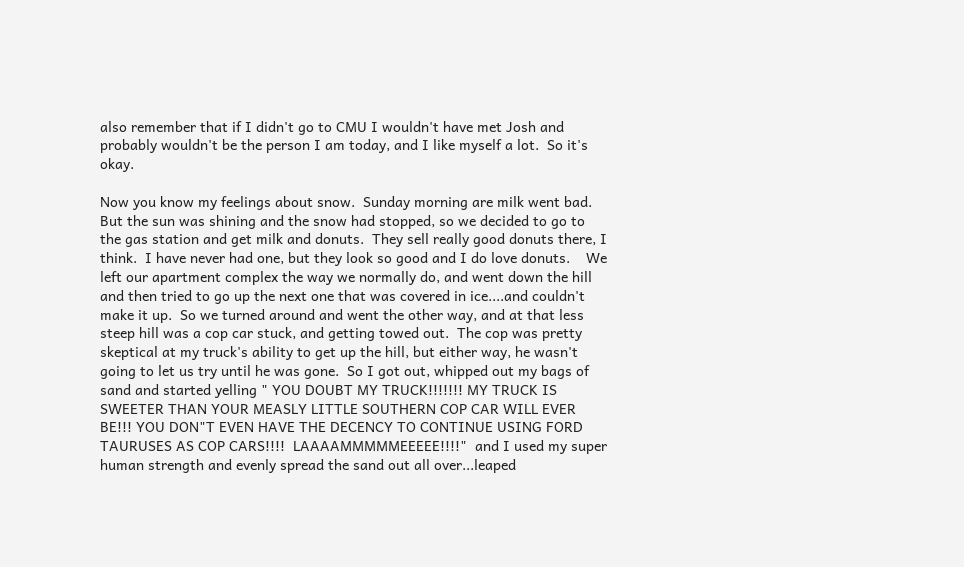also remember that if I didn't go to CMU I wouldn't have met Josh and probably wouldn't be the person I am today, and I like myself a lot.  So it's okay.

Now you know my feelings about snow.  Sunday morning are milk went bad.  But the sun was shining and the snow had stopped, so we decided to go to the gas station and get milk and donuts.  They sell really good donuts there, I think.  I have never had one, but they look so good and I do love donuts.    We left our apartment complex the way we normally do, and went down the hill and then tried to go up the next one that was covered in ice....and couldn't make it up.  So we turned around and went the other way, and at that less steep hill was a cop car stuck, and getting towed out.  The cop was pretty skeptical at my truck's ability to get up the hill, but either way, he wasn't going to let us try until he was gone.  So I got out, whipped out my bags of sand and started yelling " YOU DOUBT MY TRUCK!!!!!!! MY TRUCK IS SWEETER THAN YOUR MEASLY LITTLE SOUTHERN COP CAR WILL EVER BE!!! YOU DON"T EVEN HAVE THE DECENCY TO CONTINUE USING FORD TAURUSES AS COP CARS!!!!  LAAAAMMMMMEEEEE!!!!"  and I used my super human strength and evenly spread the sand out all over...leaped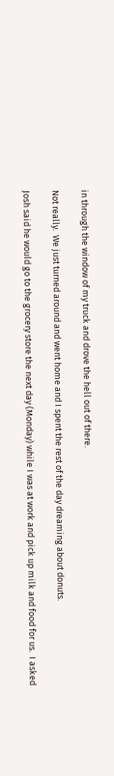in through the window of my truck and drove the hell out of there.

Not really.  We just turned around and went home and I spent the rest of the day dreaming about donuts.

Josh said he would go to the grocery store the next day (Monday) while I was at work and pick up milk and food for us.  I asked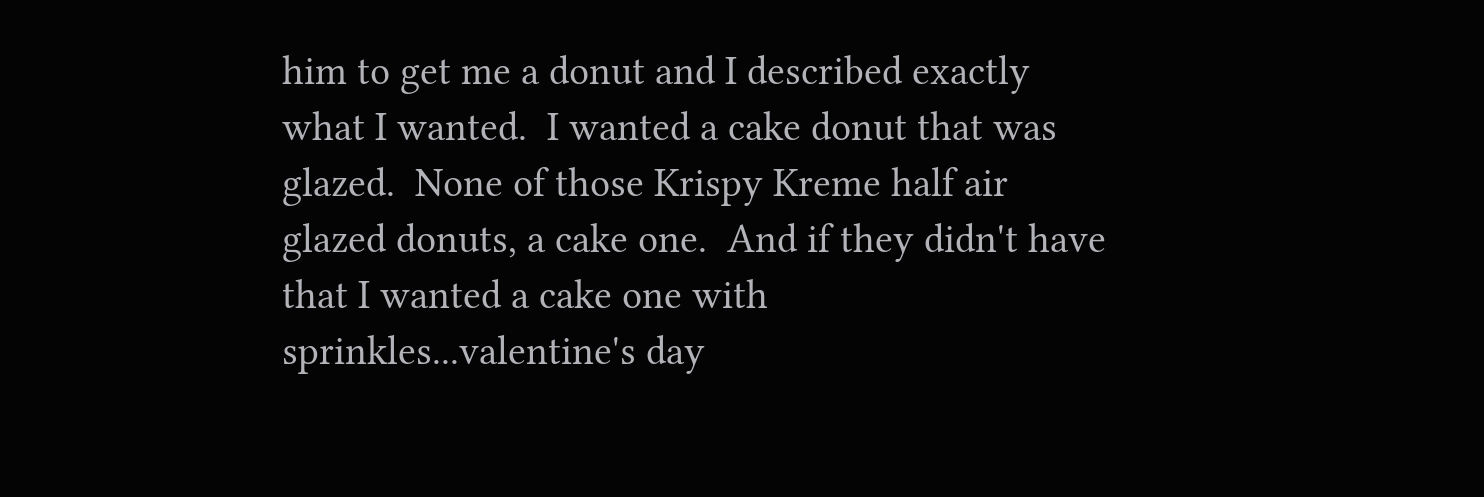him to get me a donut and I described exactly what I wanted.  I wanted a cake donut that was glazed.  None of those Krispy Kreme half air glazed donuts, a cake one.  And if they didn't have that I wanted a cake one with sprinkles...valentine's day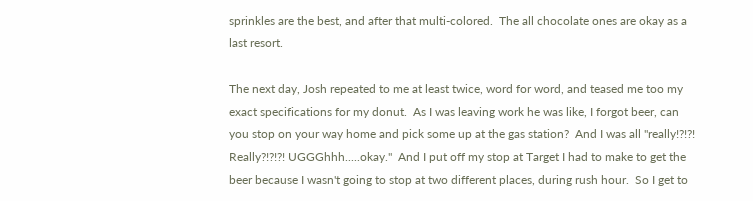sprinkles are the best, and after that multi-colored.  The all chocolate ones are okay as a last resort.

The next day, Josh repeated to me at least twice, word for word, and teased me too my exact specifications for my donut.  As I was leaving work he was like, I forgot beer, can you stop on your way home and pick some up at the gas station?  And I was all "really!?!?! Really?!?!?! UGGGhhh.....okay."  And I put off my stop at Target I had to make to get the beer because I wasn't going to stop at two different places, during rush hour.  So I get to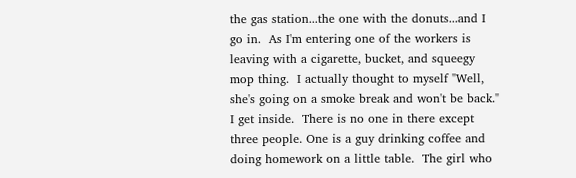the gas station...the one with the donuts...and I go in.  As I'm entering one of the workers is leaving with a cigarette, bucket, and squeegy mop thing.  I actually thought to myself "Well, she's going on a smoke break and won't be back."  I get inside.  There is no one in there except three people. One is a guy drinking coffee and doing homework on a little table.  The girl who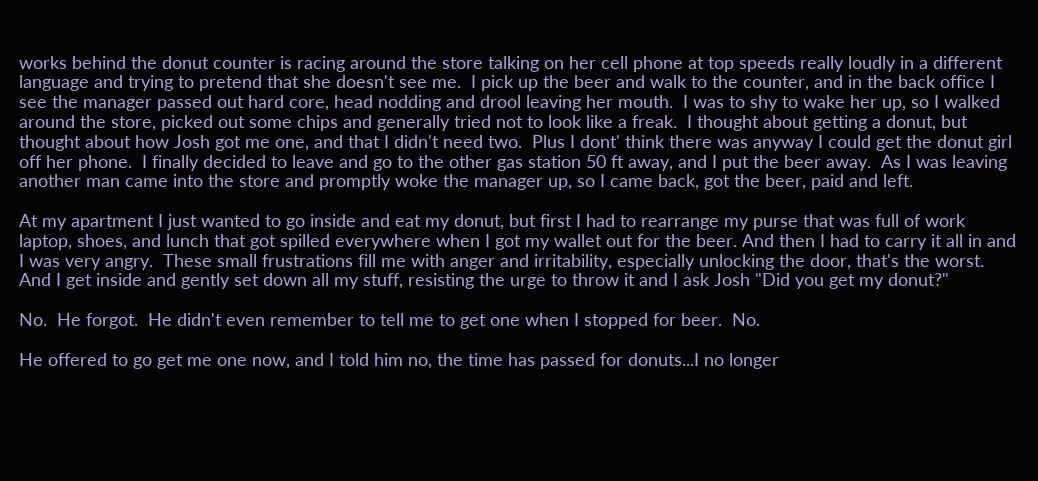works behind the donut counter is racing around the store talking on her cell phone at top speeds really loudly in a different language and trying to pretend that she doesn't see me.  I pick up the beer and walk to the counter, and in the back office I see the manager passed out hard core, head nodding and drool leaving her mouth.  I was to shy to wake her up, so I walked around the store, picked out some chips and generally tried not to look like a freak.  I thought about getting a donut, but thought about how Josh got me one, and that I didn't need two.  Plus I dont' think there was anyway I could get the donut girl off her phone.  I finally decided to leave and go to the other gas station 50 ft away, and I put the beer away.  As I was leaving another man came into the store and promptly woke the manager up, so I came back, got the beer, paid and left.

At my apartment I just wanted to go inside and eat my donut, but first I had to rearrange my purse that was full of work laptop, shoes, and lunch that got spilled everywhere when I got my wallet out for the beer. And then I had to carry it all in and I was very angry.  These small frustrations fill me with anger and irritability, especially unlocking the door, that's the worst.  And I get inside and gently set down all my stuff, resisting the urge to throw it and I ask Josh "Did you get my donut?"

No.  He forgot.  He didn't even remember to tell me to get one when I stopped for beer.  No.

He offered to go get me one now, and I told him no, the time has passed for donuts...I no longer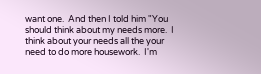want one.  And then I told him "You should think about my needs more.  I think about your needs all the your need to do more housework.  I'm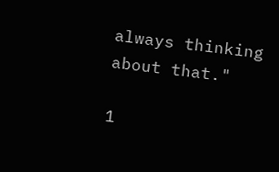always thinking about that."

1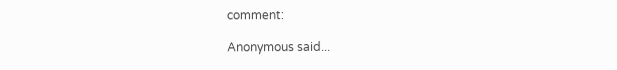comment:

Anonymous said...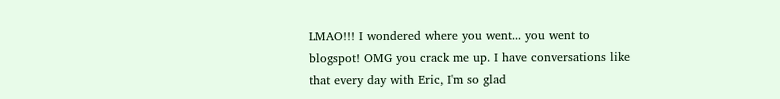LMAO!!! I wondered where you went... you went to blogspot! OMG you crack me up. I have conversations like that every day with Eric, I'm so glad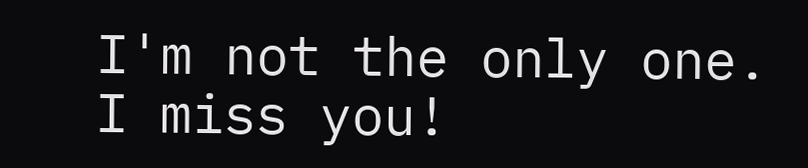I'm not the only one.
I miss you!